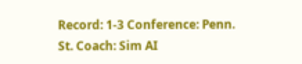Record: 1-3 Conference: Penn. St. Coach: Sim AI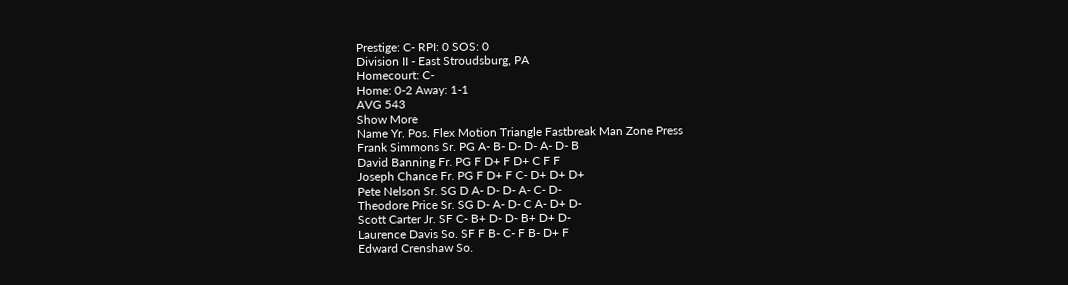Prestige: C- RPI: 0 SOS: 0
Division II - East Stroudsburg, PA
Homecourt: C-
Home: 0-2 Away: 1-1
AVG 543
Show More
Name Yr. Pos. Flex Motion Triangle Fastbreak Man Zone Press
Frank Simmons Sr. PG A- B- D- D- A- D- B
David Banning Fr. PG F D+ F D+ C F F
Joseph Chance Fr. PG F D+ F C- D+ D+ D+
Pete Nelson Sr. SG D A- D- D- A- C- D-
Theodore Price Sr. SG D- A- D- C A- D+ D-
Scott Carter Jr. SF C- B+ D- D- B+ D+ D-
Laurence Davis So. SF F B- C- F B- D+ F
Edward Crenshaw So.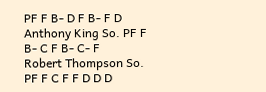PF F B- D F B- F D
Anthony King So. PF F B- C F B- C- F
Robert Thompson So. PF F C F F D D D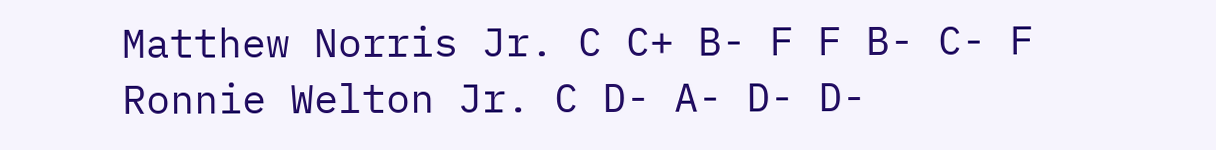Matthew Norris Jr. C C+ B- F F B- C- F
Ronnie Welton Jr. C D- A- D- D-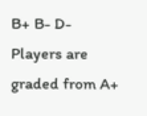B+ B- D-
Players are graded from A+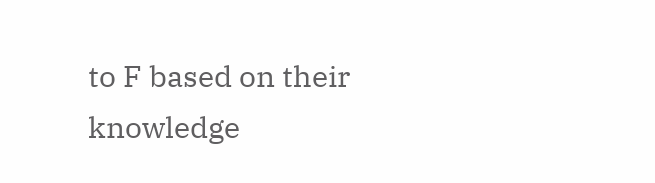to F based on their knowledge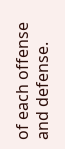of each offense and defense.